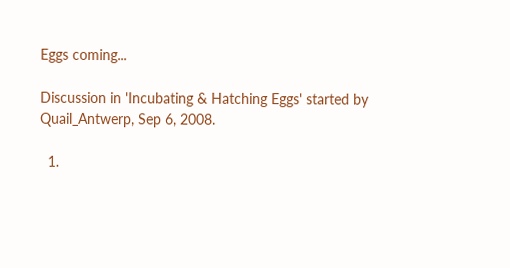Eggs coming...

Discussion in 'Incubating & Hatching Eggs' started by Quail_Antwerp, Sep 6, 2008.

  1.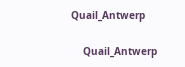Quail_Antwerp

    Quail_Antwerp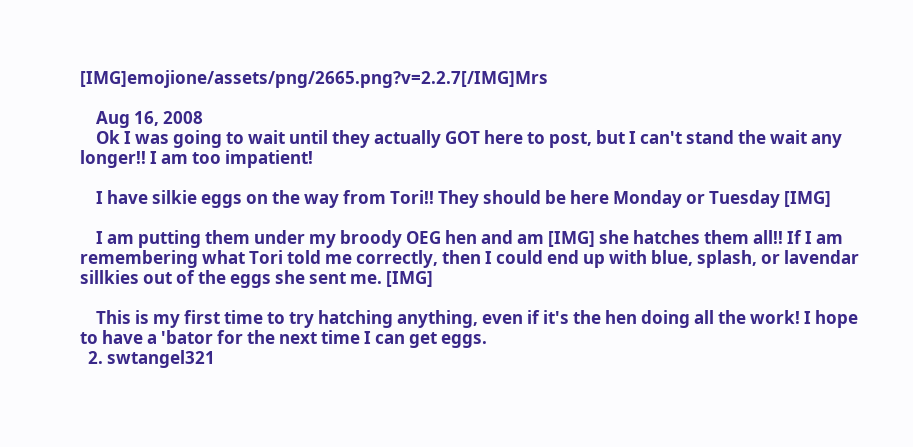[IMG]emojione/assets/png/2665.png?v=2.2.7[/IMG]Mrs

    Aug 16, 2008
    Ok I was going to wait until they actually GOT here to post, but I can't stand the wait any longer!! I am too impatient!

    I have silkie eggs on the way from Tori!! They should be here Monday or Tuesday [IMG]

    I am putting them under my broody OEG hen and am [IMG] she hatches them all!! If I am remembering what Tori told me correctly, then I could end up with blue, splash, or lavendar sillkies out of the eggs she sent me. [IMG]

    This is my first time to try hatching anything, even if it's the hen doing all the work! I hope to have a 'bator for the next time I can get eggs.
  2. swtangel321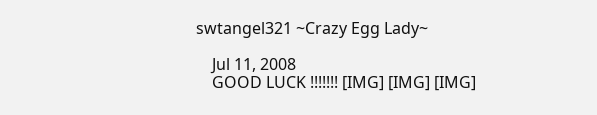swtangel321 ~Crazy Egg Lady~

    Jul 11, 2008
    GOOD LUCK !!!!!!! [IMG] [IMG] [IMG]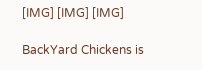[IMG] [IMG] [IMG]

BackYard Chickens is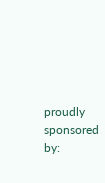proudly sponsored by: